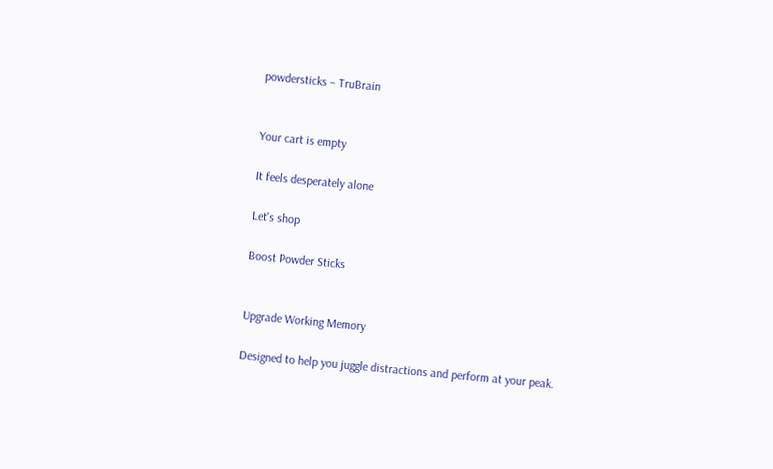powdersticks – TruBrain


Your cart is empty

It feels desperately alone

Let's shop

Boost Powder Sticks


Upgrade Working Memory

Designed to help you juggle distractions and perform at your peak.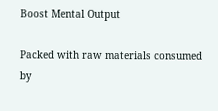Boost Mental Output

Packed with raw materials consumed by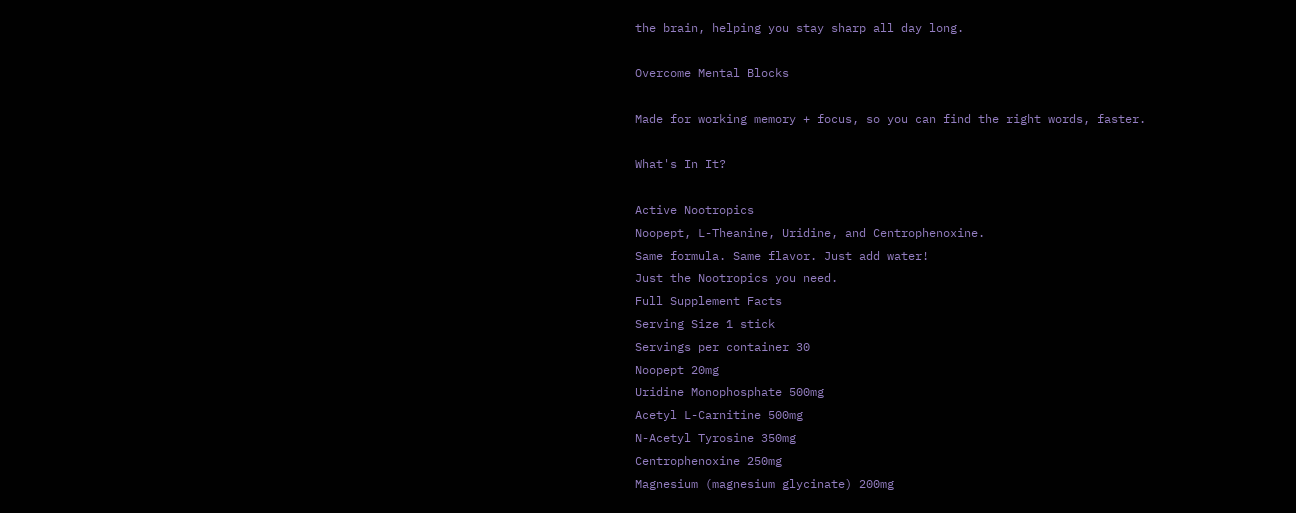the brain, helping you stay sharp all day long.

Overcome Mental Blocks

Made for working memory + focus, so you can find the right words, faster.

What's In It?

Active Nootropics
Noopept, L-Theanine, Uridine, and Centrophenoxine.
Same formula. Same flavor. Just add water!
Just the Nootropics you need.
Full Supplement Facts
Serving Size 1 stick
Servings per container 30
Noopept 20mg
Uridine Monophosphate 500mg
Acetyl L-Carnitine 500mg
N-Acetyl Tyrosine 350mg
Centrophenoxine 250mg
Magnesium (magnesium glycinate) 200mg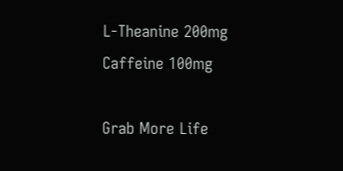L-Theanine 200mg
Caffeine 100mg

Grab More Life